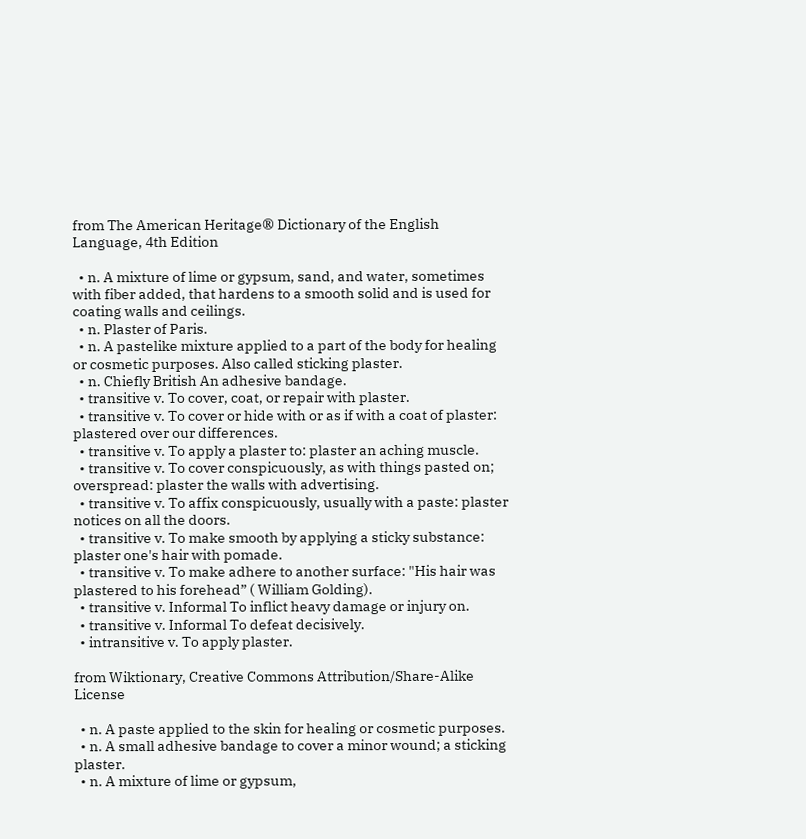from The American Heritage® Dictionary of the English Language, 4th Edition

  • n. A mixture of lime or gypsum, sand, and water, sometimes with fiber added, that hardens to a smooth solid and is used for coating walls and ceilings.
  • n. Plaster of Paris.
  • n. A pastelike mixture applied to a part of the body for healing or cosmetic purposes. Also called sticking plaster.
  • n. Chiefly British An adhesive bandage.
  • transitive v. To cover, coat, or repair with plaster.
  • transitive v. To cover or hide with or as if with a coat of plaster: plastered over our differences.
  • transitive v. To apply a plaster to: plaster an aching muscle.
  • transitive v. To cover conspicuously, as with things pasted on; overspread: plaster the walls with advertising.
  • transitive v. To affix conspicuously, usually with a paste: plaster notices on all the doors.
  • transitive v. To make smooth by applying a sticky substance: plaster one's hair with pomade.
  • transitive v. To make adhere to another surface: "His hair was plastered to his forehead” ( William Golding).
  • transitive v. Informal To inflict heavy damage or injury on.
  • transitive v. Informal To defeat decisively.
  • intransitive v. To apply plaster.

from Wiktionary, Creative Commons Attribution/Share-Alike License

  • n. A paste applied to the skin for healing or cosmetic purposes.
  • n. A small adhesive bandage to cover a minor wound; a sticking plaster.
  • n. A mixture of lime or gypsum,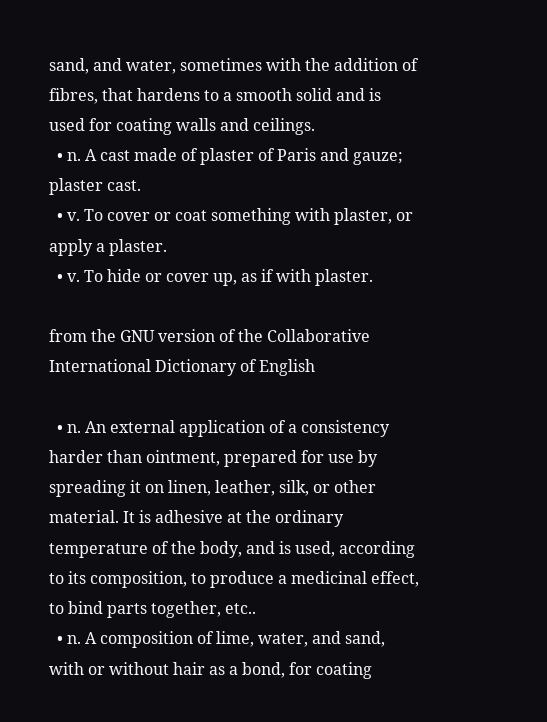sand, and water, sometimes with the addition of fibres, that hardens to a smooth solid and is used for coating walls and ceilings.
  • n. A cast made of plaster of Paris and gauze; plaster cast.
  • v. To cover or coat something with plaster, or apply a plaster.
  • v. To hide or cover up, as if with plaster.

from the GNU version of the Collaborative International Dictionary of English

  • n. An external application of a consistency harder than ointment, prepared for use by spreading it on linen, leather, silk, or other material. It is adhesive at the ordinary temperature of the body, and is used, according to its composition, to produce a medicinal effect, to bind parts together, etc..
  • n. A composition of lime, water, and sand, with or without hair as a bond, for coating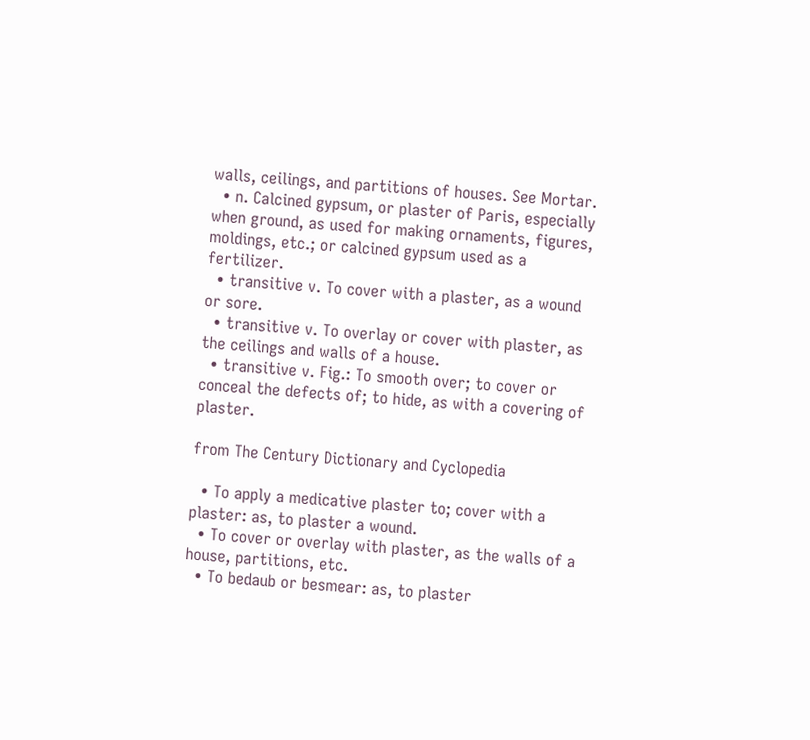walls, ceilings, and partitions of houses. See Mortar.
  • n. Calcined gypsum, or plaster of Paris, especially when ground, as used for making ornaments, figures, moldings, etc.; or calcined gypsum used as a fertilizer.
  • transitive v. To cover with a plaster, as a wound or sore.
  • transitive v. To overlay or cover with plaster, as the ceilings and walls of a house.
  • transitive v. Fig.: To smooth over; to cover or conceal the defects of; to hide, as with a covering of plaster.

from The Century Dictionary and Cyclopedia

  • To apply a medicative plaster to; cover with a plaster: as, to plaster a wound.
  • To cover or overlay with plaster, as the walls of a house, partitions, etc.
  • To bedaub or besmear: as, to plaster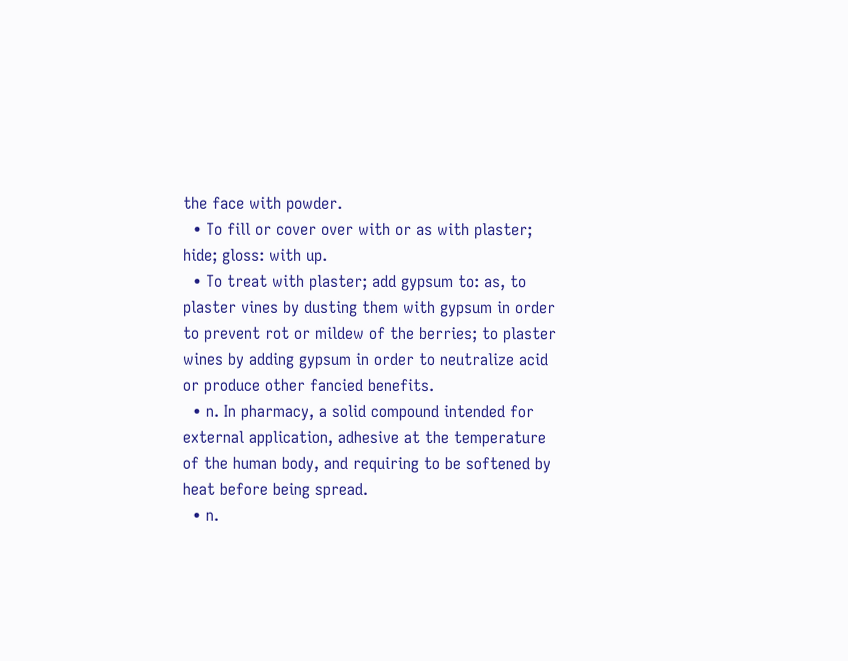the face with powder.
  • To fill or cover over with or as with plaster; hide; gloss: with up.
  • To treat with plaster; add gypsum to: as, to plaster vines by dusting them with gypsum in order to prevent rot or mildew of the berries; to plaster wines by adding gypsum in order to neutralize acid or produce other fancied benefits.
  • n. In pharmacy, a solid compound intended for external application, adhesive at the temperature of the human body, and requiring to be softened by heat before being spread.
  • n.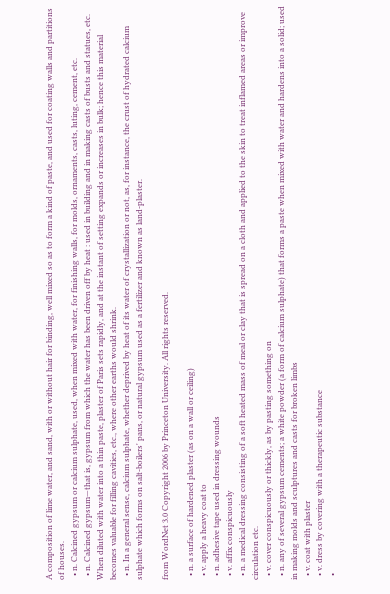A composition of lime water, and sand, with or without hair for binding, well mixed so as to form a kind of paste, and used for coating walls and partitions of houses.
  • n. Calcined gypsum or calcium sulphate, used, when mixed with water, for finishing walls, for molds, ornaments, casts, luting, cement, etc.
  • n. Calcined gypsum—that is, gypsum from which the water has been driven off by heat : used in building and in making casts of busts and statues, etc. When diluted with water into a thin paste, plaster of Paris sets rapidly, and at the instant of setting expands or increases in bulk; hence this material becomes valuable for filling cavities, etc., where other earths would shrink.
  • n. In a general sense, calcium sulphate, whether deprived by heat of its water of crystallization or not, as, for instance, the crust of hydrated calcium sulphate which forms on salt-boilers' pans, or natural gypsum used as a fertilizer and known as land-plaster.

from WordNet 3.0 Copyright 2006 by Princeton University. All rights reserved.

  • n. a surface of hardened plaster (as on a wall or ceiling)
  • v. apply a heavy coat to
  • n. adhesive tape used in dressing wounds
  • v. affix conspicuously
  • n. a medical dressing consisting of a soft heated mass of meal or clay that is spread on a cloth and applied to the skin to treat inflamed areas or improve circulation etc.
  • v. cover conspicuously or thickly, as by pasting something on
  • n. any of several gypsum cements; a white powder (a form of calcium sulphate) that forms a paste when mixed with water and hardens into a solid; used in making molds and sculptures and casts for broken limbs
  • v. coat with plaster
  • v. dress by covering with a therapeutic substance
  •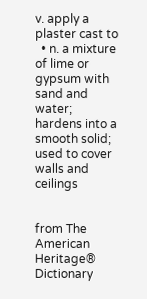v. apply a plaster cast to
  • n. a mixture of lime or gypsum with sand and water; hardens into a smooth solid; used to cover walls and ceilings


from The American Heritage® Dictionary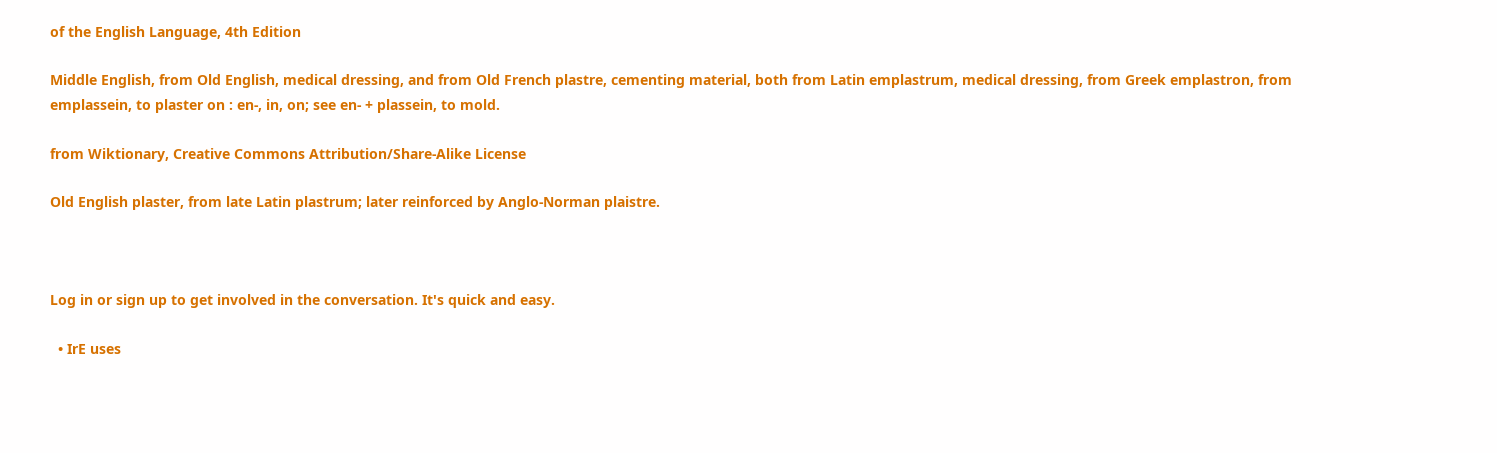of the English Language, 4th Edition

Middle English, from Old English, medical dressing, and from Old French plastre, cementing material, both from Latin emplastrum, medical dressing, from Greek emplastron, from emplassein, to plaster on : en-, in, on; see en- + plassein, to mold.

from Wiktionary, Creative Commons Attribution/Share-Alike License

Old English plaster, from late Latin plastrum; later reinforced by Anglo-Norman plaistre.



Log in or sign up to get involved in the conversation. It's quick and easy.

  • IrE uses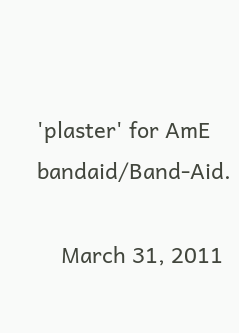'plaster' for AmE bandaid/Band-Aid.

    March 31, 2011